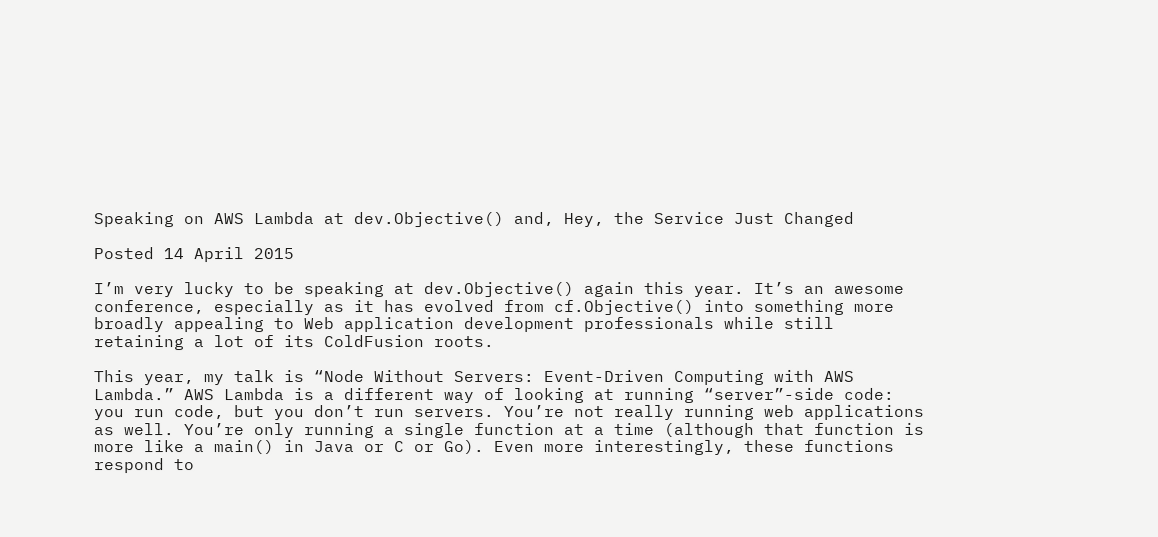Speaking on AWS Lambda at dev.Objective() and, Hey, the Service Just Changed

Posted 14 April 2015

I’m very lucky to be speaking at dev.Objective() again this year. It’s an awesome conference, especially as it has evolved from cf.Objective() into something more broadly appealing to Web application development professionals while still retaining a lot of its ColdFusion roots.

This year, my talk is “Node Without Servers: Event-Driven Computing with AWS Lambda.” AWS Lambda is a different way of looking at running “server”-side code: you run code, but you don’t run servers. You’re not really running web applications as well. You’re only running a single function at a time (although that function is more like a main() in Java or C or Go). Even more interestingly, these functions respond to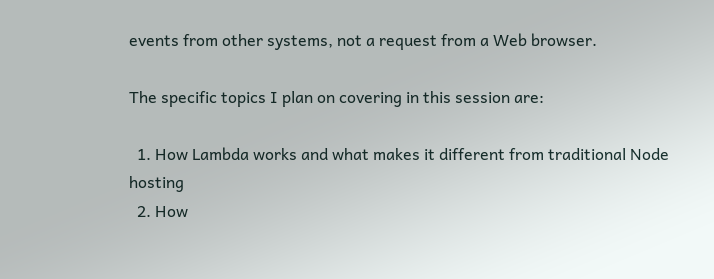events from other systems, not a request from a Web browser.

The specific topics I plan on covering in this session are:

  1. How Lambda works and what makes it different from traditional Node hosting
  2. How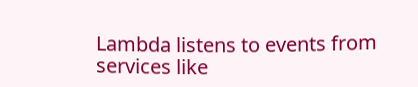Lambda listens to events from services like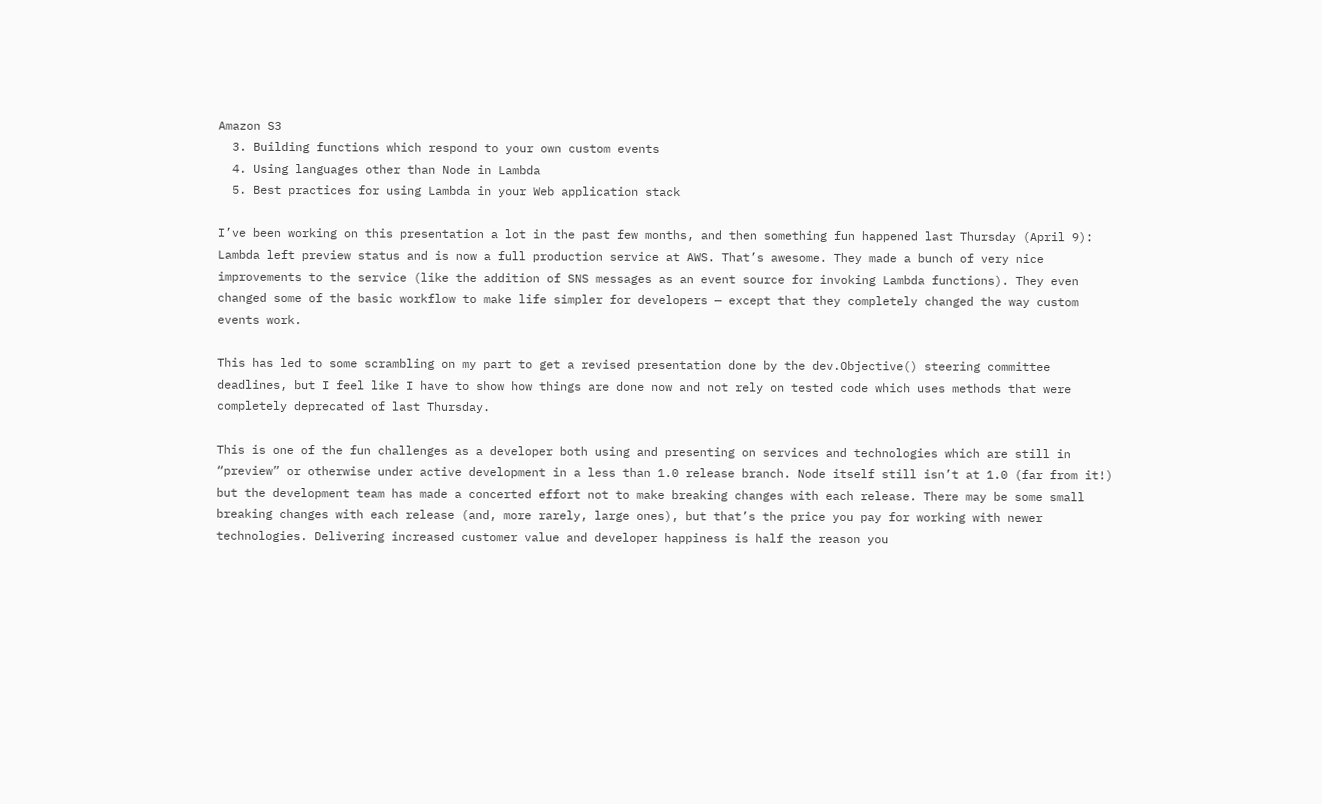Amazon S3
  3. Building functions which respond to your own custom events
  4. Using languages other than Node in Lambda
  5. Best practices for using Lambda in your Web application stack

I’ve been working on this presentation a lot in the past few months, and then something fun happened last Thursday (April 9): Lambda left preview status and is now a full production service at AWS. That’s awesome. They made a bunch of very nice improvements to the service (like the addition of SNS messages as an event source for invoking Lambda functions). They even changed some of the basic workflow to make life simpler for developers — except that they completely changed the way custom events work.

This has led to some scrambling on my part to get a revised presentation done by the dev.Objective() steering committee deadlines, but I feel like I have to show how things are done now and not rely on tested code which uses methods that were completely deprecated of last Thursday.

This is one of the fun challenges as a developer both using and presenting on services and technologies which are still in “preview” or otherwise under active development in a less than 1.0 release branch. Node itself still isn’t at 1.0 (far from it!) but the development team has made a concerted effort not to make breaking changes with each release. There may be some small breaking changes with each release (and, more rarely, large ones), but that’s the price you pay for working with newer technologies. Delivering increased customer value and developer happiness is half the reason you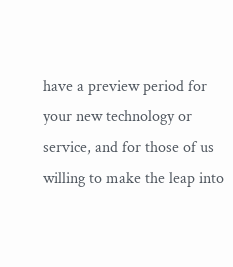have a preview period for your new technology or service, and for those of us willing to make the leap into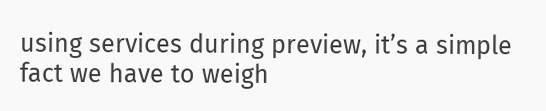using services during preview, it’s a simple fact we have to weigh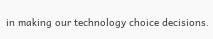in making our technology choice decisions.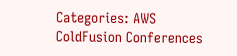Categories: AWS ColdFusion Conferences